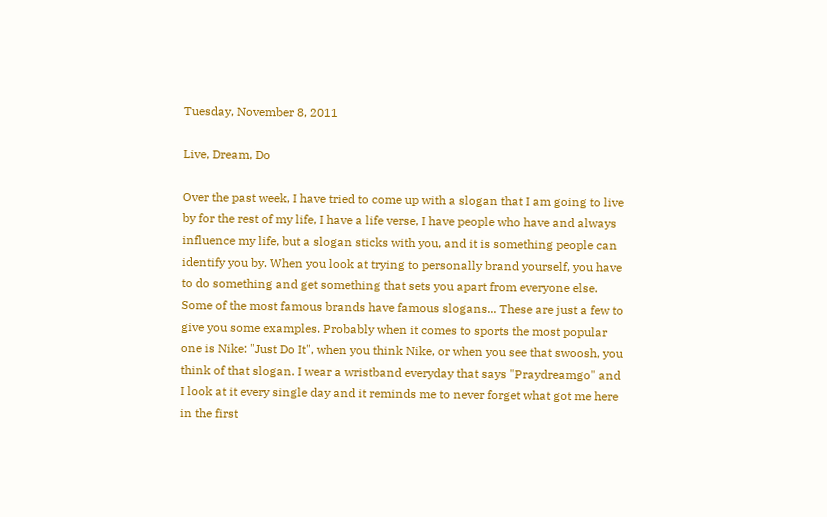Tuesday, November 8, 2011

Live, Dream, Do

Over the past week, I have tried to come up with a slogan that I am going to live by for the rest of my life, I have a life verse, I have people who have and always influence my life, but a slogan sticks with you, and it is something people can identify you by. When you look at trying to personally brand yourself, you have to do something and get something that sets you apart from everyone else. Some of the most famous brands have famous slogans... These are just a few to give you some examples. Probably when it comes to sports the most popular one is Nike: "Just Do It", when you think Nike, or when you see that swoosh, you think of that slogan. I wear a wristband everyday that says "Praydreamgo" and I look at it every single day and it reminds me to never forget what got me here in the first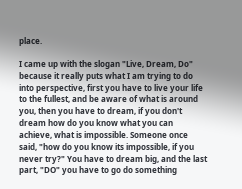place.

I came up with the slogan "Live, Dream, Do" because it really puts what I am trying to do into perspective, first you have to live your life to the fullest, and be aware of what is around you, then you have to dream, if you don't dream how do you know what you can achieve, what is impossible. Someone once said, "how do you know its impossible, if you never try?" You have to dream big, and the last part, "DO" you have to go do something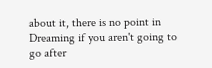about it, there is no point in Dreaming if you aren't going to go after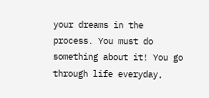your dreams in the process. You must do something about it! You go through life everyday,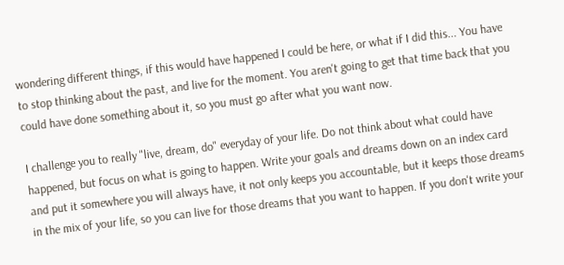wondering different things, if this would have happened I could be here, or what if I did this... You have to stop thinking about the past, and live for the moment. You aren't going to get that time back that you could have done something about it, so you must go after what you want now.

I challenge you to really "live, dream, do" everyday of your life. Do not think about what could have happened, but focus on what is going to happen. Write your goals and dreams down on an index card and put it somewhere you will always have, it not only keeps you accountable, but it keeps those dreams in the mix of your life, so you can live for those dreams that you want to happen. If you don't write your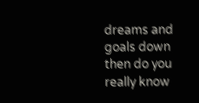dreams and goals down then do you really know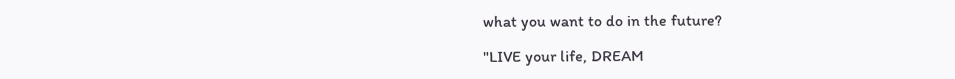what you want to do in the future?

"LIVE your life, DREAM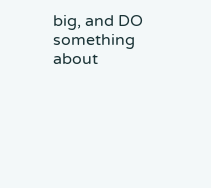big, and DO something about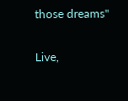those dreams"

Live,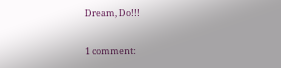Dream, Do!!!

1 comment: